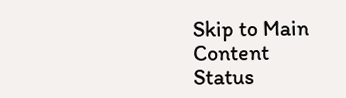Skip to Main Content
Status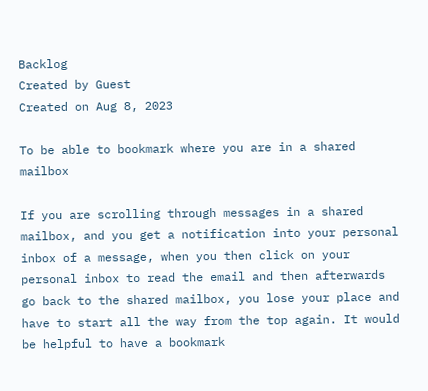Backlog
Created by Guest
Created on Aug 8, 2023

To be able to bookmark where you are in a shared mailbox

If you are scrolling through messages in a shared mailbox, and you get a notification into your personal inbox of a message, when you then click on your personal inbox to read the email and then afterwards go back to the shared mailbox, you lose your place and have to start all the way from the top again. It would be helpful to have a bookmark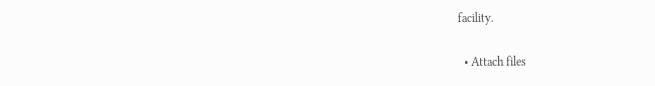facility.

  • Attach files